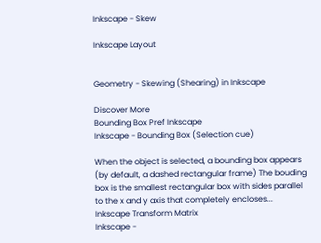Inkscape - Skew

Inkscape Layout


Geometry - Skewing (Shearing) in Inkscape

Discover More
Bounding Box Pref Inkscape
Inkscape - Bounding Box (Selection cue)

When the object is selected, a bounding box appears (by default, a dashed rectangular frame) The bouding box is the smallest rectangular box with sides parallel to the x and y axis that completely encloses...
Inkscape Transform Matrix
Inkscape -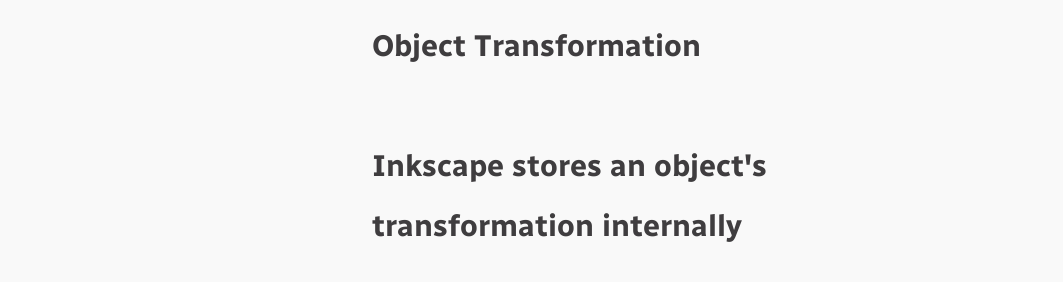Object Transformation

Inkscape stores an object's transformation internally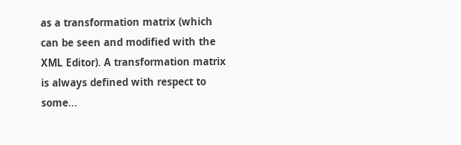as a transformation matrix (which can be seen and modified with the XML Editor). A transformation matrix is always defined with respect to some...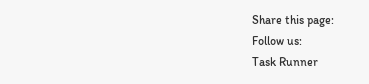Share this page:
Follow us:
Task Runner